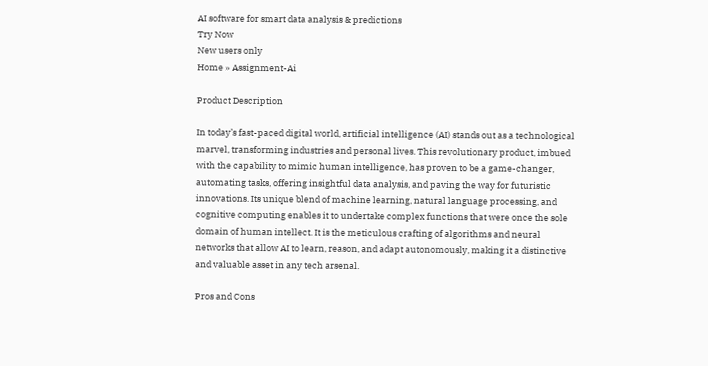AI software for smart data analysis & predictions
Try Now
New users only
Home » Assignment-Ai

Product Description

In today’s fast-paced digital world, artificial intelligence (AI) stands out as a technological marvel, transforming industries and personal lives. This revolutionary product, imbued with the capability to mimic human intelligence, has proven to be a game-changer, automating tasks, offering insightful data analysis, and paving the way for futuristic innovations. Its unique blend of machine learning, natural language processing, and cognitive computing enables it to undertake complex functions that were once the sole domain of human intellect. It is the meticulous crafting of algorithms and neural networks that allow AI to learn, reason, and adapt autonomously, making it a distinctive and valuable asset in any tech arsenal.

Pros and Cons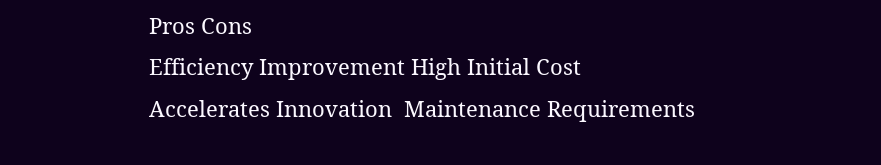Pros Cons
Efficiency Improvement High Initial Cost
Accelerates Innovation  Maintenance Requirements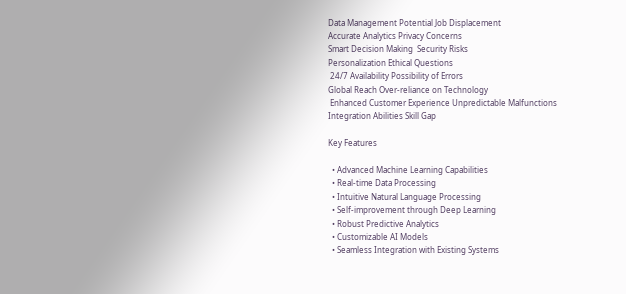Data Management Potential Job Displacement
Accurate Analytics Privacy Concerns
Smart Decision Making  Security Risks
Personalization Ethical Questions
 24/7 Availability Possibility of Errors
Global Reach Over-reliance on Technology
 Enhanced Customer Experience Unpredictable Malfunctions
Integration Abilities Skill Gap

Key Features

  • Advanced Machine Learning Capabilities
  • Real-time Data Processing
  • Intuitive Natural Language Processing
  • Self-improvement through Deep Learning
  • Robust Predictive Analytics
  • Customizable AI Models
  • Seamless Integration with Existing Systems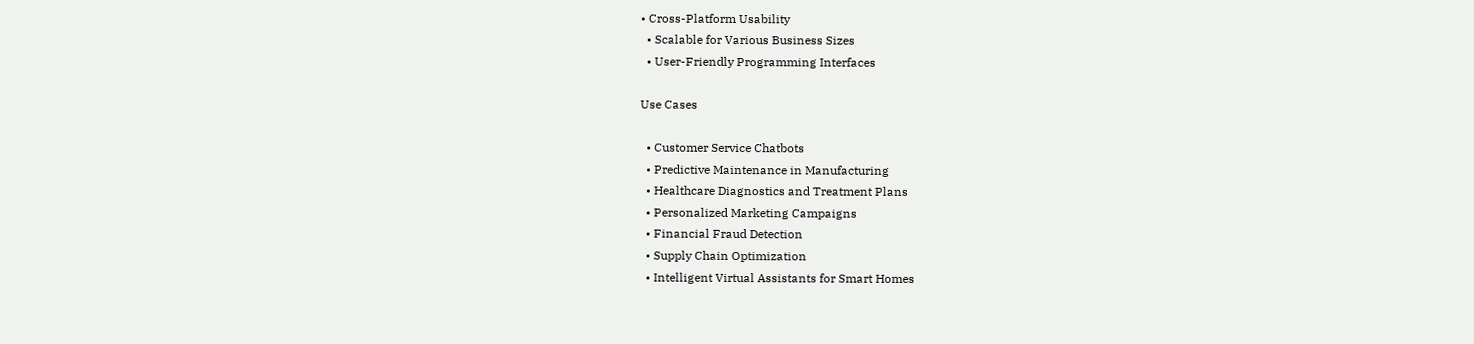• Cross-Platform Usability
  • Scalable for Various Business Sizes
  • User-Friendly Programming Interfaces

Use Cases

  • Customer Service Chatbots
  • Predictive Maintenance in Manufacturing
  • Healthcare Diagnostics and Treatment Plans
  • Personalized Marketing Campaigns
  • Financial Fraud Detection
  • Supply Chain Optimization
  • Intelligent Virtual Assistants for Smart Homes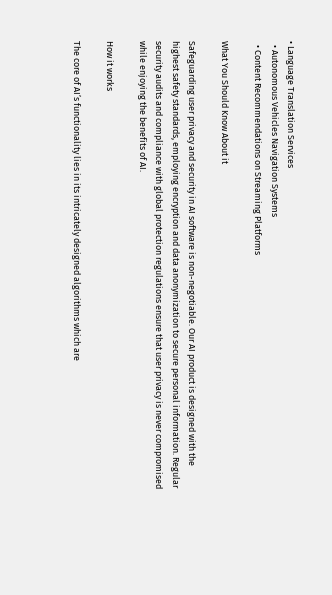• Language Translation Services
  • Autonomous Vehicles Navigation Systems
  • Content Recommendations on Streaming Platforms

What You Should Know About it

Safeguarding user privacy and security in AI software is non-negotiable. Our AI product is designed with the highest safety standards, employing encryption and data anonymization to secure personal information. Regular security audits and compliance with global protection regulations ensure that user privacy is never compromised while enjoying the benefits of AI.

How it works

The core of AI’s functionality lies in its intricately designed algorithms which are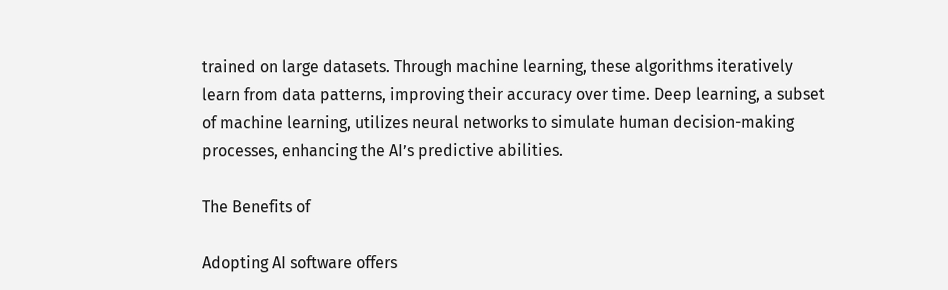trained on large datasets. Through machine learning, these algorithms iteratively learn from data patterns, improving their accuracy over time. Deep learning, a subset of machine learning, utilizes neural networks to simulate human decision-making processes, enhancing the AI’s predictive abilities.

The Benefits of

Adopting AI software offers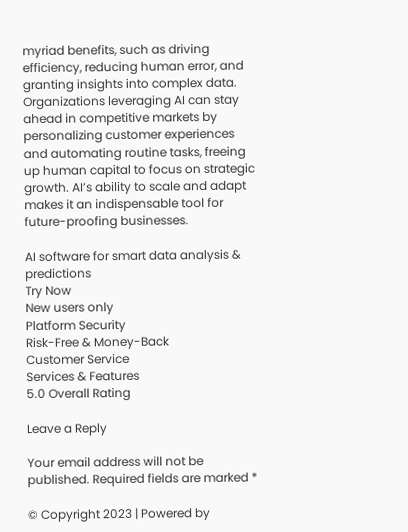myriad benefits, such as driving efficiency, reducing human error, and granting insights into complex data. Organizations leveraging AI can stay ahead in competitive markets by personalizing customer experiences and automating routine tasks, freeing up human capital to focus on strategic growth. AI’s ability to scale and adapt makes it an indispensable tool for future-proofing businesses.

AI software for smart data analysis & predictions
Try Now
New users only
Platform Security
Risk-Free & Money-Back
Customer Service
Services & Features
5.0 Overall Rating

Leave a Reply

Your email address will not be published. Required fields are marked *

© Copyright 2023 | Powered by